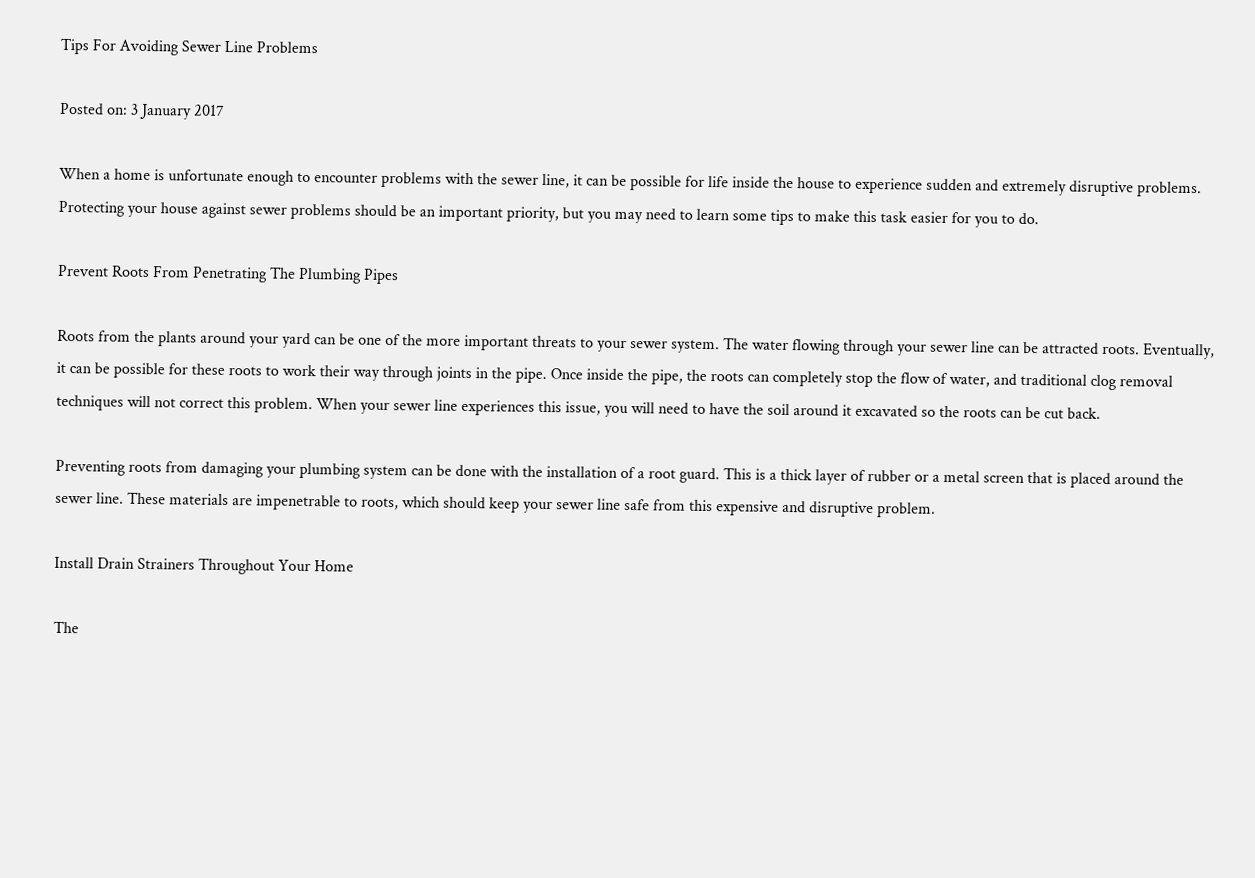Tips For Avoiding Sewer Line Problems

Posted on: 3 January 2017

When a home is unfortunate enough to encounter problems with the sewer line, it can be possible for life inside the house to experience sudden and extremely disruptive problems. Protecting your house against sewer problems should be an important priority, but you may need to learn some tips to make this task easier for you to do.

Prevent Roots From Penetrating The Plumbing Pipes

Roots from the plants around your yard can be one of the more important threats to your sewer system. The water flowing through your sewer line can be attracted roots. Eventually, it can be possible for these roots to work their way through joints in the pipe. Once inside the pipe, the roots can completely stop the flow of water, and traditional clog removal techniques will not correct this problem. When your sewer line experiences this issue, you will need to have the soil around it excavated so the roots can be cut back.

Preventing roots from damaging your plumbing system can be done with the installation of a root guard. This is a thick layer of rubber or a metal screen that is placed around the sewer line. These materials are impenetrable to roots, which should keep your sewer line safe from this expensive and disruptive problem.

Install Drain Strainers Throughout Your Home

The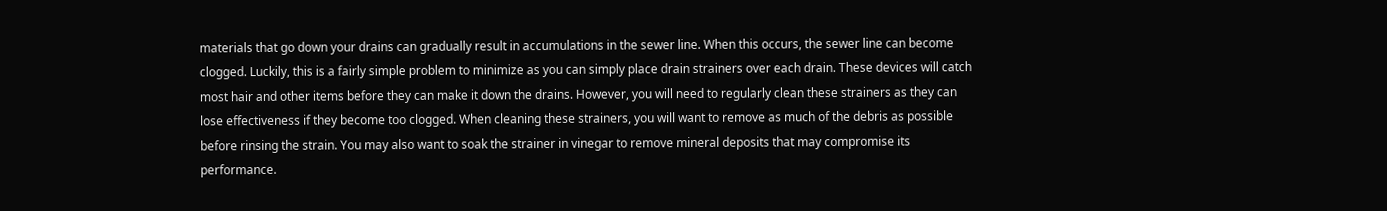materials that go down your drains can gradually result in accumulations in the sewer line. When this occurs, the sewer line can become clogged. Luckily, this is a fairly simple problem to minimize as you can simply place drain strainers over each drain. These devices will catch most hair and other items before they can make it down the drains. However, you will need to regularly clean these strainers as they can lose effectiveness if they become too clogged. When cleaning these strainers, you will want to remove as much of the debris as possible before rinsing the strain. You may also want to soak the strainer in vinegar to remove mineral deposits that may compromise its performance.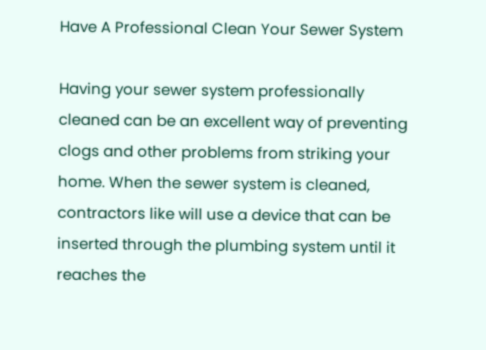Have A Professional Clean Your Sewer System

Having your sewer system professionally cleaned can be an excellent way of preventing clogs and other problems from striking your home. When the sewer system is cleaned, contractors like will use a device that can be inserted through the plumbing system until it reaches the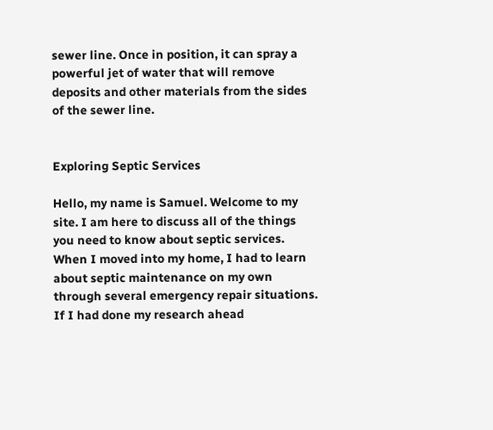sewer line. Once in position, it can spray a powerful jet of water that will remove deposits and other materials from the sides of the sewer line.


Exploring Septic Services

Hello, my name is Samuel. Welcome to my site. I am here to discuss all of the things you need to know about septic services. When I moved into my home, I had to learn about septic maintenance on my own through several emergency repair situations. If I had done my research ahead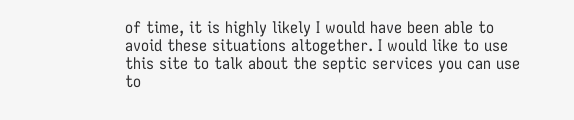of time, it is highly likely I would have been able to avoid these situations altogether. I would like to use this site to talk about the septic services you can use to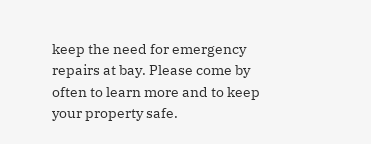keep the need for emergency repairs at bay. Please come by often to learn more and to keep your property safe.